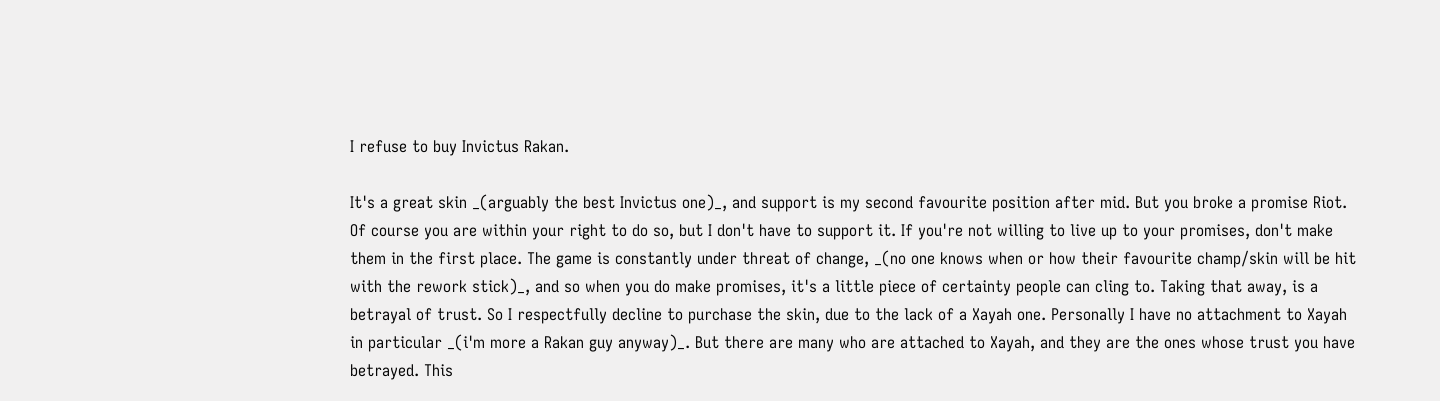I refuse to buy Invictus Rakan.

It's a great skin _(arguably the best Invictus one)_, and support is my second favourite position after mid. But you broke a promise Riot. Of course you are within your right to do so, but I don't have to support it. If you're not willing to live up to your promises, don't make them in the first place. The game is constantly under threat of change, _(no one knows when or how their favourite champ/skin will be hit with the rework stick)_, and so when you do make promises, it's a little piece of certainty people can cling to. Taking that away, is a betrayal of trust. So I respectfully decline to purchase the skin, due to the lack of a Xayah one. Personally I have no attachment to Xayah in particular _(i'm more a Rakan guy anyway)_. But there are many who are attached to Xayah, and they are the ones whose trust you have betrayed. This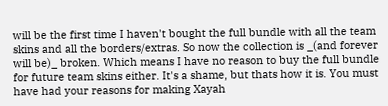will be the first time I haven't bought the full bundle with all the team skins and all the borders/extras. So now the collection is _(and forever will be)_ broken. Which means I have no reason to buy the full bundle for future team skins either. It's a shame, but thats how it is. You must have had your reasons for making Xayah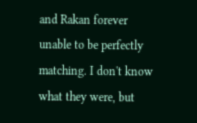and Rakan forever unable to be perfectly matching. I don't know what they were, but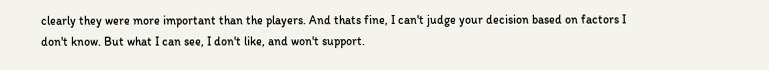clearly they were more important than the players. And thats fine, I can't judge your decision based on factors I don't know. But what I can see, I don't like, and won't support.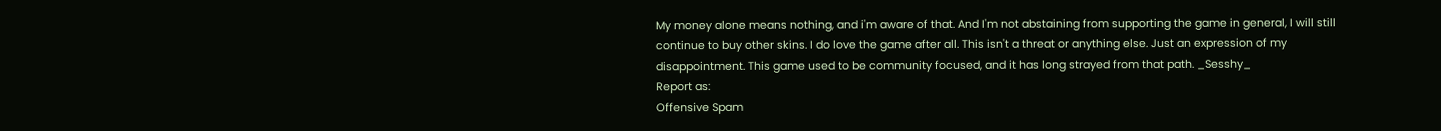My money alone means nothing, and i'm aware of that. And I'm not abstaining from supporting the game in general, I will still continue to buy other skins. I do love the game after all. This isn't a threat or anything else. Just an expression of my disappointment. This game used to be community focused, and it has long strayed from that path. _Sesshy_
Report as:
Offensive Spam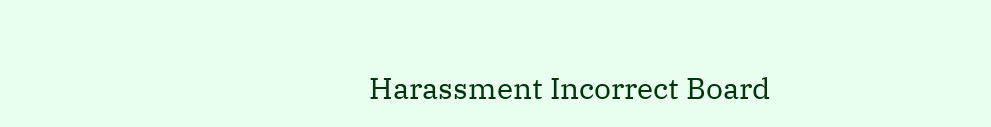Harassment Incorrect Board